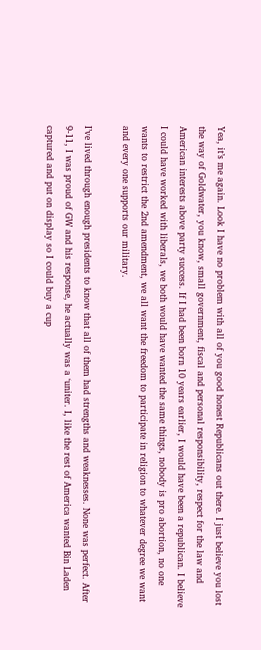Yea, it’s me again. Look I have no problem with all of you good honest Republicans out there. I just believe you lost the way of Goldwater, you know, small government, fiscal and personal responsibility, respect for the law and American interests above party success. If I had been born 10 years earlier, I would have been a republican. I believe I could have worked with liberals, we both would have wanted the same things, nobody is pro abortion, no one wants to restrict the 2nd amendment, we all want the freedom to participate in religion to whatever degree we want and every one supports our military.

I’ve lived through enough presidents to know that all of them had strengths and weaknesses. None was perfect. After 9-11, I was proud of GW and his response, he actually was a ‘uniter. I, like the rest of America wanted Bin Laden captured and put on display so I could buy a cup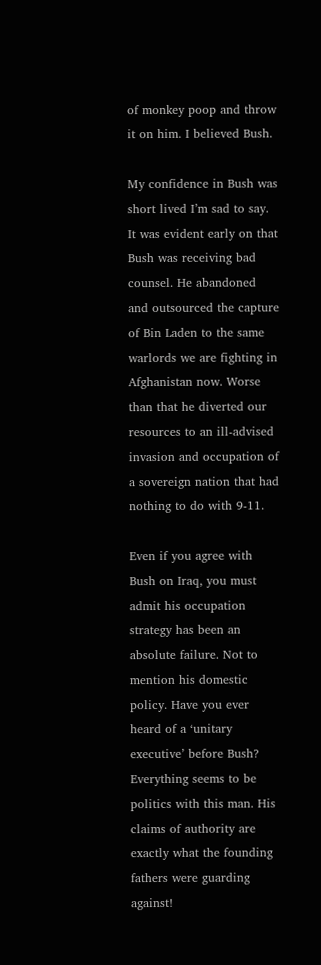of monkey poop and throw it on him. I believed Bush.

My confidence in Bush was short lived I’m sad to say. It was evident early on that Bush was receiving bad counsel. He abandoned and outsourced the capture of Bin Laden to the same warlords we are fighting in Afghanistan now. Worse than that he diverted our resources to an ill-advised invasion and occupation of a sovereign nation that had nothing to do with 9-11.

Even if you agree with Bush on Iraq, you must admit his occupation strategy has been an absolute failure. Not to mention his domestic policy. Have you ever heard of a ‘unitary executive’ before Bush? Everything seems to be politics with this man. His claims of authority are exactly what the founding fathers were guarding against!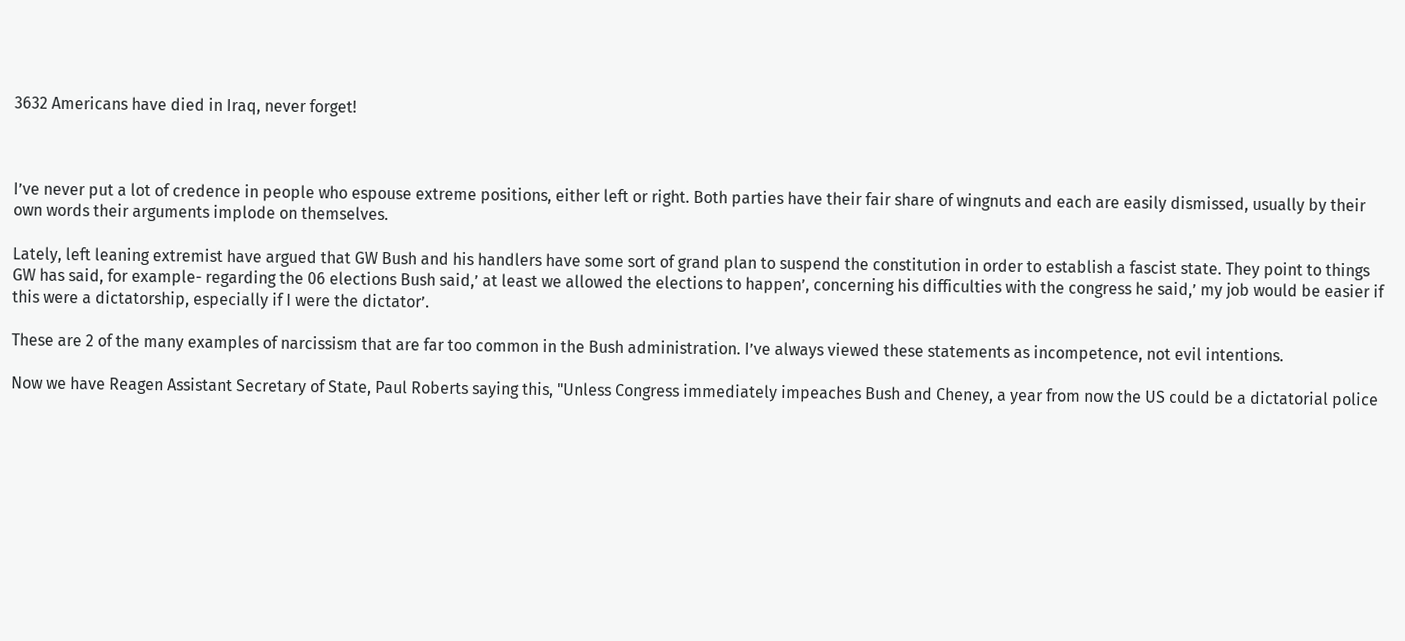3632 Americans have died in Iraq, never forget!



I’ve never put a lot of credence in people who espouse extreme positions, either left or right. Both parties have their fair share of wingnuts and each are easily dismissed, usually by their own words their arguments implode on themselves.

Lately, left leaning extremist have argued that GW Bush and his handlers have some sort of grand plan to suspend the constitution in order to establish a fascist state. They point to things GW has said, for example- regarding the 06 elections Bush said,’ at least we allowed the elections to happen’, concerning his difficulties with the congress he said,’ my job would be easier if this were a dictatorship, especially if I were the dictator’.

These are 2 of the many examples of narcissism that are far too common in the Bush administration. I’ve always viewed these statements as incompetence, not evil intentions.

Now we have Reagen Assistant Secretary of State, Paul Roberts saying this, "Unless Congress immediately impeaches Bush and Cheney, a year from now the US could be a dictatorial police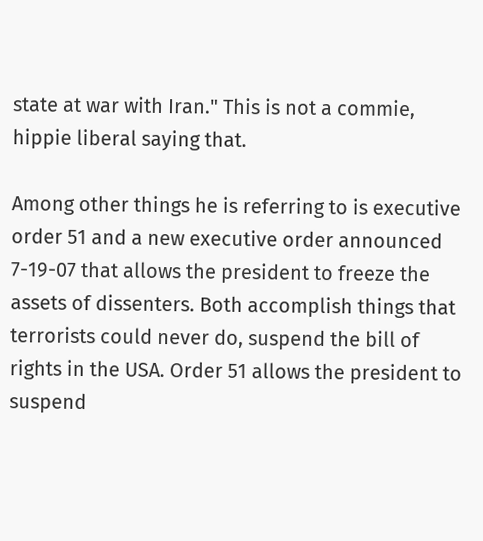state at war with Iran." This is not a commie, hippie liberal saying that.

Among other things he is referring to is executive order 51 and a new executive order announced 7-19-07 that allows the president to freeze the assets of dissenters. Both accomplish things that terrorists could never do, suspend the bill of rights in the USA. Order 51 allows the president to suspend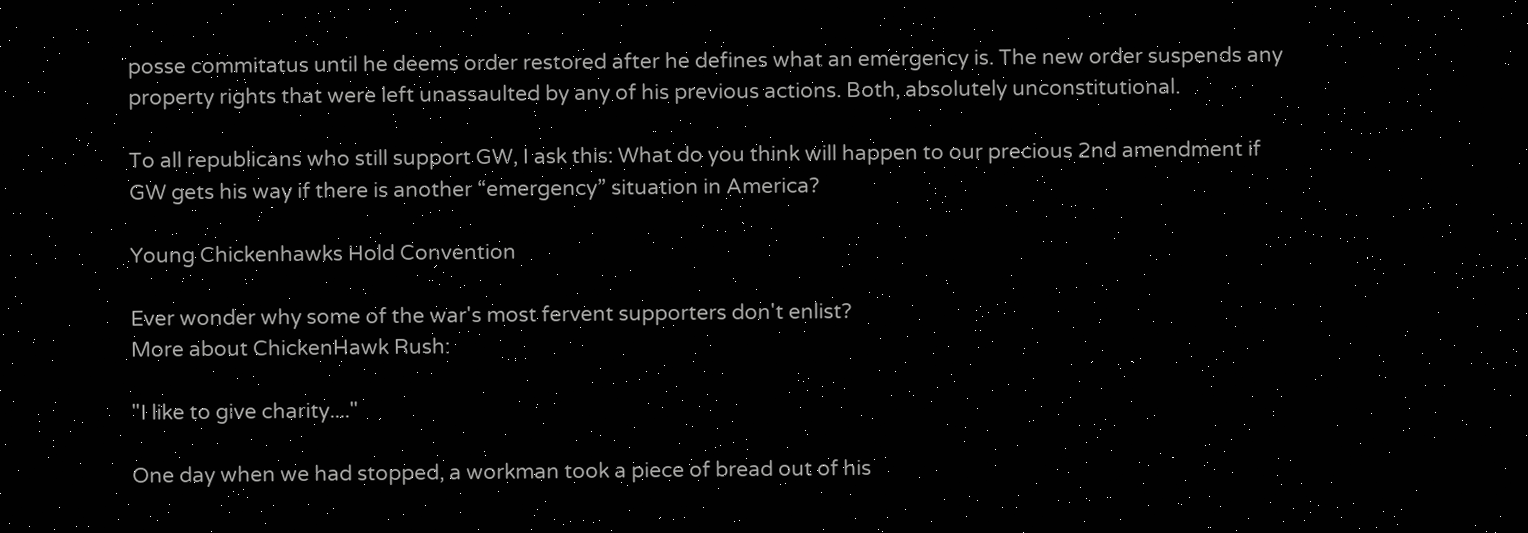posse commitatus until he deems order restored after he defines what an emergency is. The new order suspends any property rights that were left unassaulted by any of his previous actions. Both, absolutely unconstitutional.

To all republicans who still support GW, I ask this: What do you think will happen to our precious 2nd amendment if GW gets his way if there is another “emergency” situation in America?

Young Chickenhawks Hold Convention

Ever wonder why some of the war's most fervent supporters don't enlist?
More about ChickenHawk Rush:

"I like to give charity...."

One day when we had stopped, a workman took a piece of bread out of his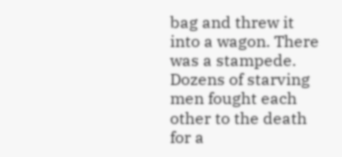bag and threw it into a wagon. There was a stampede. Dozens of starving men fought each other to the death for a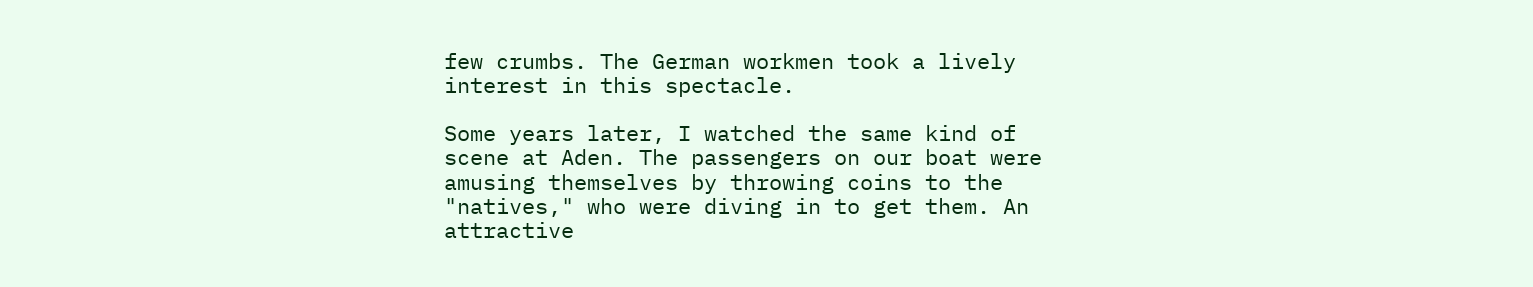few crumbs. The German workmen took a lively interest in this spectacle.

Some years later, I watched the same kind of scene at Aden. The passengers on our boat were amusing themselves by throwing coins to the "natives," who were diving in to get them. An attractive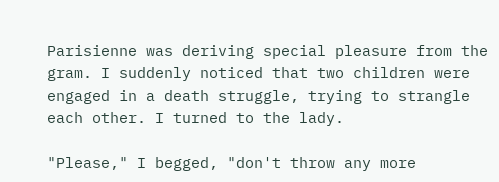Parisienne was deriving special pleasure from the gram. I suddenly noticed that two children were engaged in a death struggle, trying to strangle each other. I turned to the lady.

"Please," I begged, "don't throw any more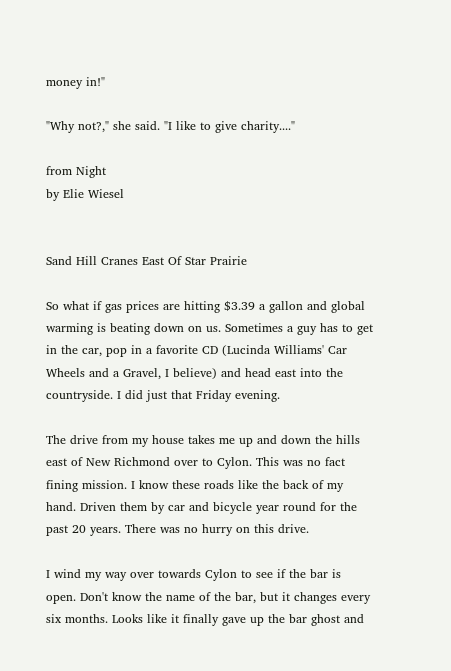money in!"

"Why not?," she said. "I like to give charity...."

from Night
by Elie Wiesel


Sand Hill Cranes East Of Star Prairie

So what if gas prices are hitting $3.39 a gallon and global warming is beating down on us. Sometimes a guy has to get in the car, pop in a favorite CD (Lucinda Williams' Car Wheels and a Gravel, I believe) and head east into the countryside. I did just that Friday evening.

The drive from my house takes me up and down the hills east of New Richmond over to Cylon. This was no fact fining mission. I know these roads like the back of my hand. Driven them by car and bicycle year round for the past 20 years. There was no hurry on this drive.

I wind my way over towards Cylon to see if the bar is open. Don't know the name of the bar, but it changes every six months. Looks like it finally gave up the bar ghost and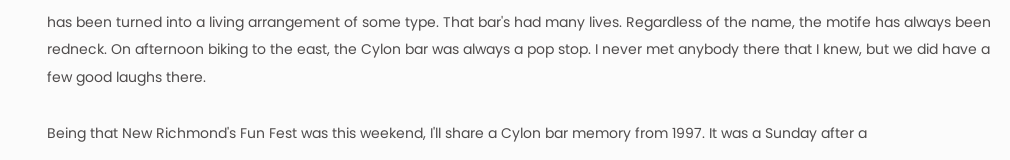has been turned into a living arrangement of some type. That bar's had many lives. Regardless of the name, the motife has always been redneck. On afternoon biking to the east, the Cylon bar was always a pop stop. I never met anybody there that I knew, but we did have a few good laughs there.

Being that New Richmond's Fun Fest was this weekend, I'll share a Cylon bar memory from 1997. It was a Sunday after a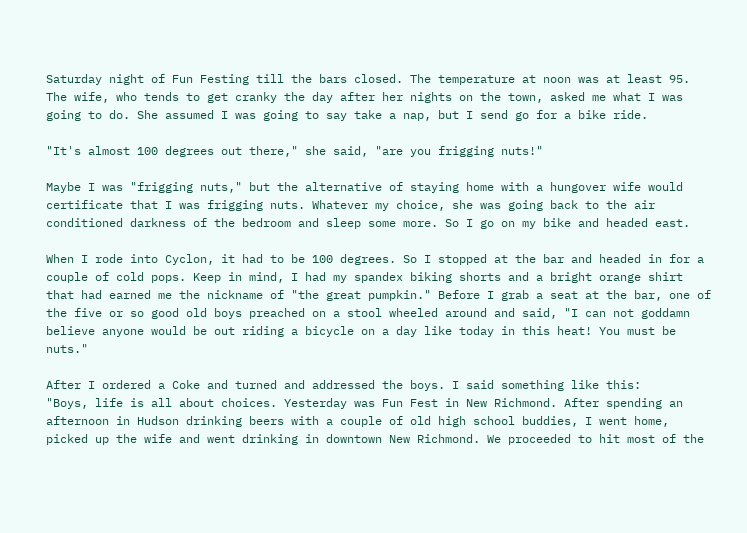Saturday night of Fun Festing till the bars closed. The temperature at noon was at least 95. The wife, who tends to get cranky the day after her nights on the town, asked me what I was going to do. She assumed I was going to say take a nap, but I send go for a bike ride.

"It's almost 100 degrees out there," she said, "are you frigging nuts!"

Maybe I was "frigging nuts," but the alternative of staying home with a hungover wife would certificate that I was frigging nuts. Whatever my choice, she was going back to the air conditioned darkness of the bedroom and sleep some more. So I go on my bike and headed east.

When I rode into Cyclon, it had to be 100 degrees. So I stopped at the bar and headed in for a couple of cold pops. Keep in mind, I had my spandex biking shorts and a bright orange shirt that had earned me the nickname of "the great pumpkin." Before I grab a seat at the bar, one of the five or so good old boys preached on a stool wheeled around and said, "I can not goddamn believe anyone would be out riding a bicycle on a day like today in this heat! You must be nuts."

After I ordered a Coke and turned and addressed the boys. I said something like this:
"Boys, life is all about choices. Yesterday was Fun Fest in New Richmond. After spending an afternoon in Hudson drinking beers with a couple of old high school buddies, I went home, picked up the wife and went drinking in downtown New Richmond. We proceeded to hit most of the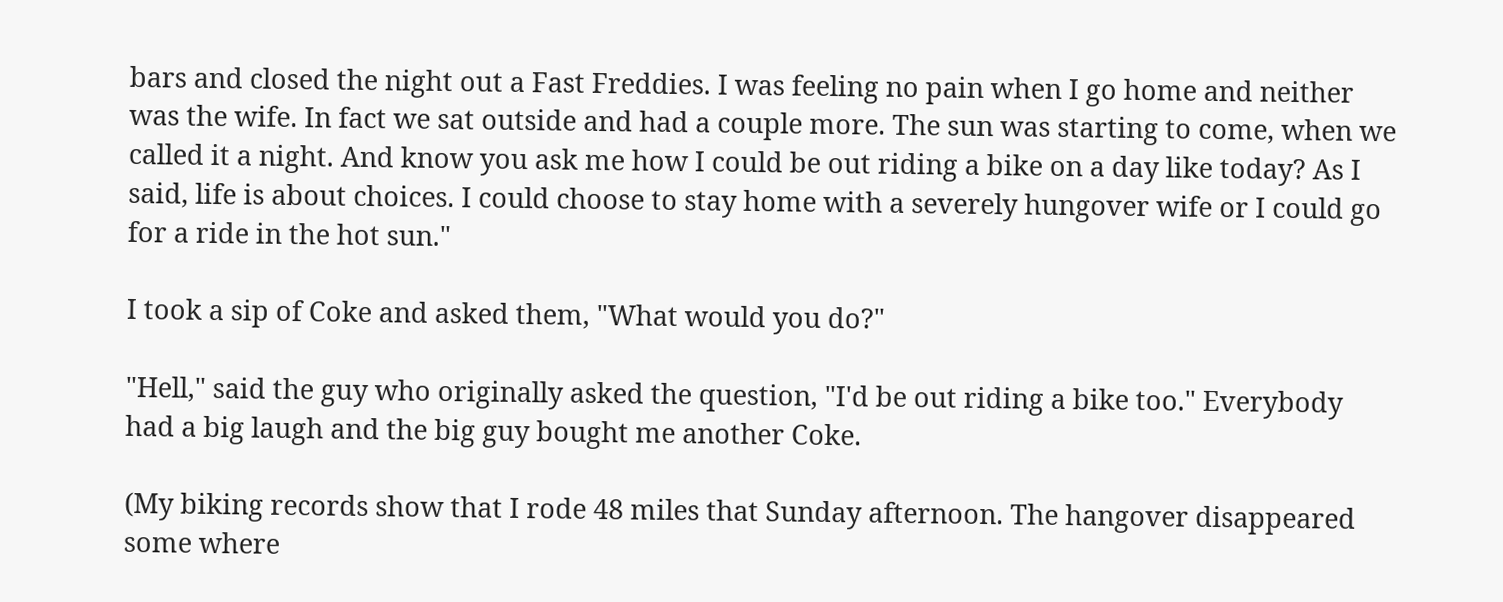bars and closed the night out a Fast Freddies. I was feeling no pain when I go home and neither was the wife. In fact we sat outside and had a couple more. The sun was starting to come, when we called it a night. And know you ask me how I could be out riding a bike on a day like today? As I said, life is about choices. I could choose to stay home with a severely hungover wife or I could go for a ride in the hot sun."

I took a sip of Coke and asked them, "What would you do?"

"Hell," said the guy who originally asked the question, "I'd be out riding a bike too." Everybody had a big laugh and the big guy bought me another Coke.

(My biking records show that I rode 48 miles that Sunday afternoon. The hangover disappeared some where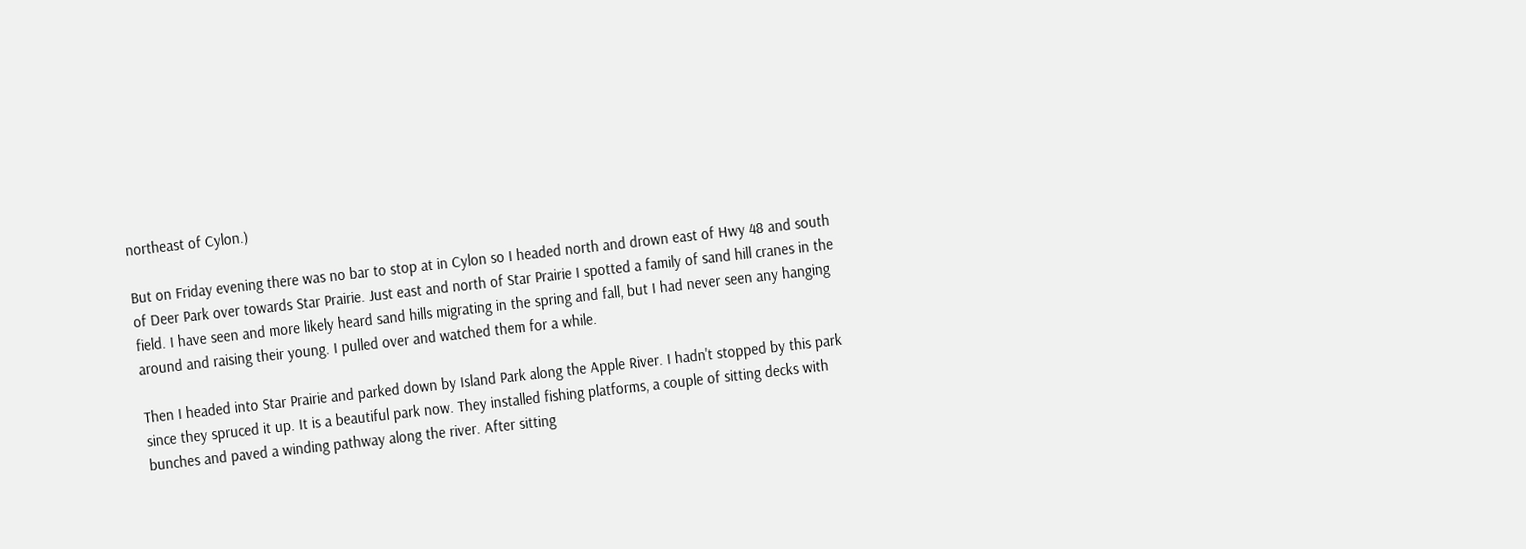northeast of Cylon.)

But on Friday evening there was no bar to stop at in Cylon so I headed north and drown east of Hwy 48 and south of Deer Park over towards Star Prairie. Just east and north of Star Prairie I spotted a family of sand hill cranes in the field. I have seen and more likely heard sand hills migrating in the spring and fall, but I had never seen any hanging around and raising their young. I pulled over and watched them for a while.

Then I headed into Star Prairie and parked down by Island Park along the Apple River. I hadn't stopped by this park since they spruced it up. It is a beautiful park now. They installed fishing platforms, a couple of sitting decks with bunches and paved a winding pathway along the river. After sitting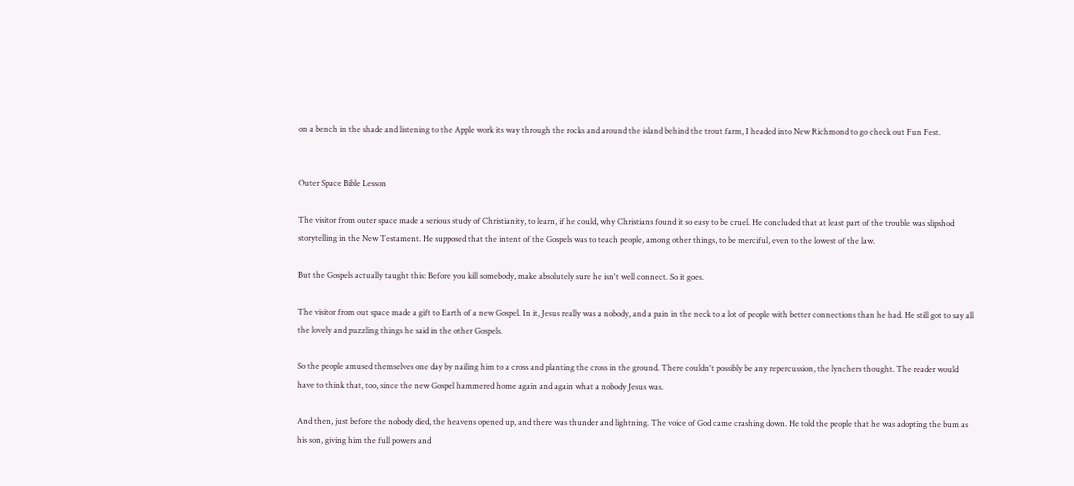on a bench in the shade and listening to the Apple work its way through the rocks and around the island behind the trout farm, I headed into New Richmond to go check out Fun Fest.


Outer Space Bible Lesson

The visitor from outer space made a serious study of Christianity, to learn, if he could, why Christians found it so easy to be cruel. He concluded that at least part of the trouble was slipshod storytelling in the New Testament. He supposed that the intent of the Gospels was to teach people, among other things, to be merciful, even to the lowest of the law.

But the Gospels actually taught this: Before you kill somebody, make absolutely sure he isn't well connect. So it goes.

The visitor from out space made a gift to Earth of a new Gospel. In it, Jesus really was a nobody, and a pain in the neck to a lot of people with better connections than he had. He still got to say all the lovely and puzzling things he said in the other Gospels.

So the people amused themselves one day by nailing him to a cross and planting the cross in the ground. There couldn't possibly be any repercussion, the lynchers thought. The reader would have to think that, too, since the new Gospel hammered home again and again what a nobody Jesus was.

And then, just before the nobody died, the heavens opened up, and there was thunder and lightning. The voice of God came crashing down. He told the people that he was adopting the bum as his son, giving him the full powers and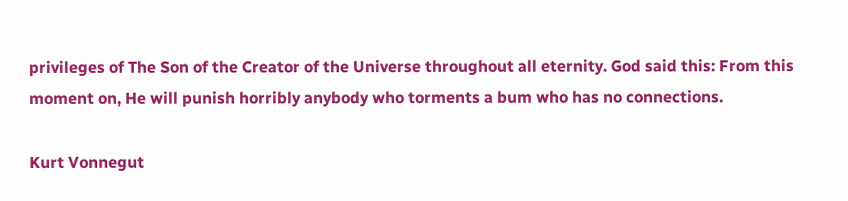privileges of The Son of the Creator of the Universe throughout all eternity. God said this: From this moment on, He will punish horribly anybody who torments a bum who has no connections.

Kurt Vonnegut